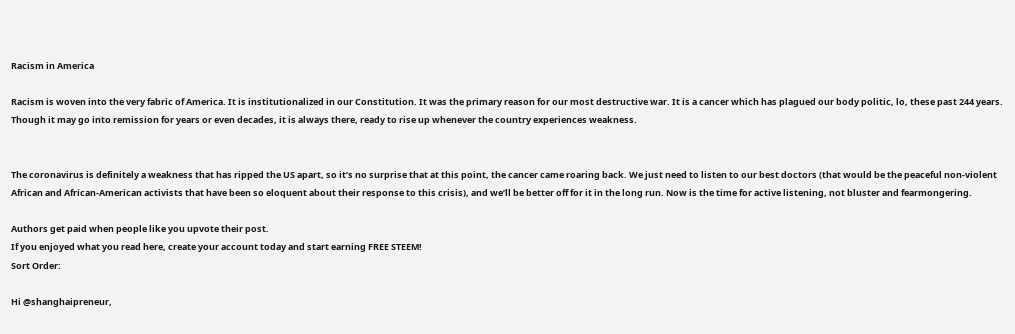Racism in America

Racism is woven into the very fabric of America. It is institutionalized in our Constitution. It was the primary reason for our most destructive war. It is a cancer which has plagued our body politic, lo, these past 244 years. Though it may go into remission for years or even decades, it is always there, ready to rise up whenever the country experiences weakness.


The coronavirus is definitely a weakness that has ripped the US apart, so it’s no surprise that at this point, the cancer came roaring back. We just need to listen to our best doctors (that would be the peaceful non-violent African and African-American activists that have been so eloquent about their response to this crisis), and we’ll be better off for it in the long run. Now is the time for active listening, not bluster and fearmongering.

Authors get paid when people like you upvote their post.
If you enjoyed what you read here, create your account today and start earning FREE STEEM!
Sort Order:

Hi @shanghaipreneur,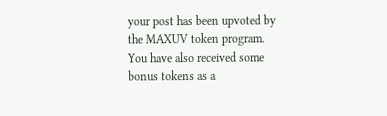your post has been upvoted by the MAXUV token program.
You have also received some bonus tokens as a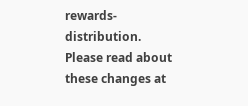rewards-distribution.
Please read about these changes at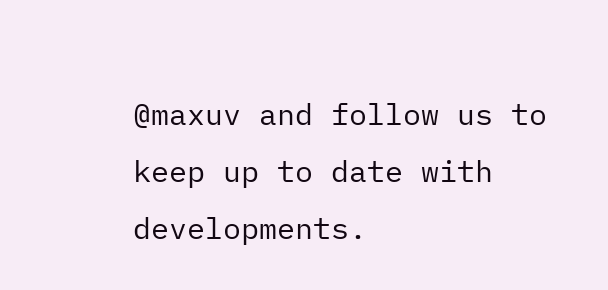@maxuv and follow us to keep up to date with developments.